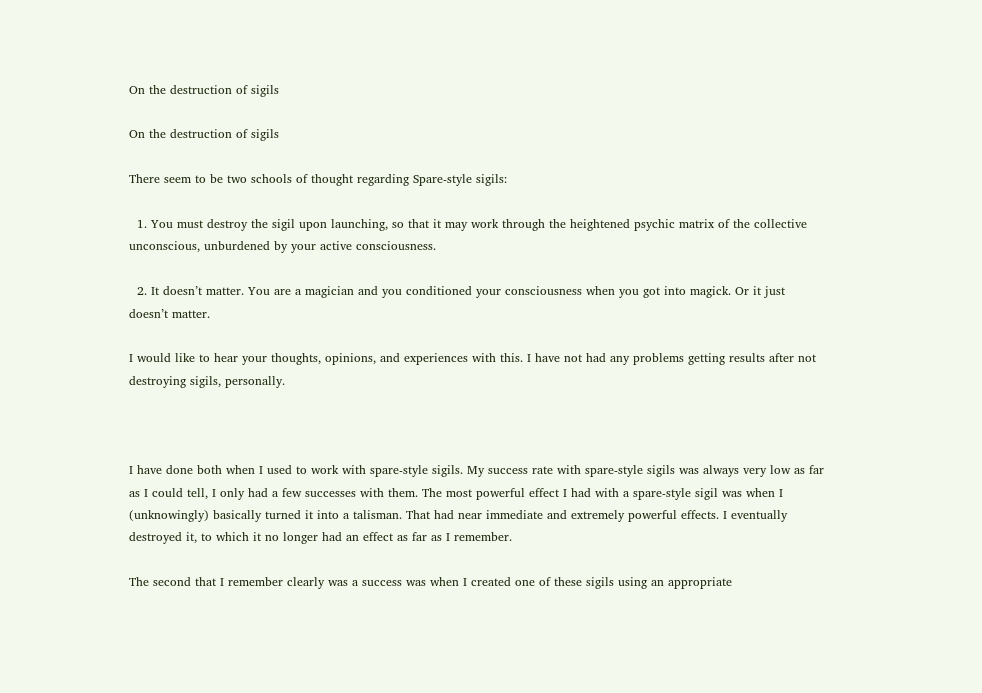On the destruction of sigils

On the destruction of sigils

There seem to be two schools of thought regarding Spare-style sigils:

  1. You must destroy the sigil upon launching, so that it may work through the heightened psychic matrix of the collective unconscious, unburdened by your active consciousness.

  2. It doesn’t matter. You are a magician and you conditioned your consciousness when you got into magick. Or it just doesn’t matter.

I would like to hear your thoughts, opinions, and experiences with this. I have not had any problems getting results after not destroying sigils, personally.



I have done both when I used to work with spare-style sigils. My success rate with spare-style sigils was always very low as far as I could tell, I only had a few successes with them. The most powerful effect I had with a spare-style sigil was when I (unknowingly) basically turned it into a talisman. That had near immediate and extremely powerful effects. I eventually destroyed it, to which it no longer had an effect as far as I remember.

The second that I remember clearly was a success was when I created one of these sigils using an appropriate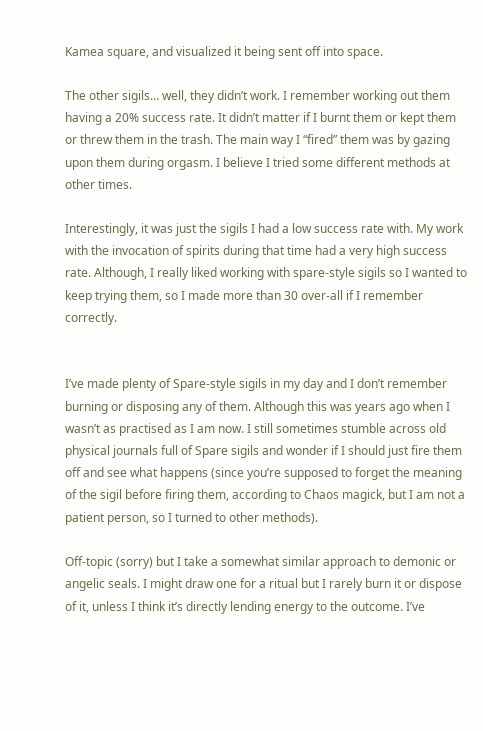Kamea square, and visualized it being sent off into space.

The other sigils… well, they didn’t work. I remember working out them having a 20% success rate. It didn’t matter if I burnt them or kept them or threw them in the trash. The main way I “fired” them was by gazing upon them during orgasm. I believe I tried some different methods at other times.

Interestingly, it was just the sigils I had a low success rate with. My work with the invocation of spirits during that time had a very high success rate. Although, I really liked working with spare-style sigils so I wanted to keep trying them, so I made more than 30 over-all if I remember correctly.


I’ve made plenty of Spare-style sigils in my day and I don’t remember burning or disposing any of them. Although this was years ago when I wasn’t as practised as I am now. I still sometimes stumble across old physical journals full of Spare sigils and wonder if I should just fire them off and see what happens (since you’re supposed to forget the meaning of the sigil before firing them, according to Chaos magick, but I am not a patient person, so I turned to other methods).

Off-topic (sorry) but I take a somewhat similar approach to demonic or angelic seals. I might draw one for a ritual but I rarely burn it or dispose of it, unless I think it’s directly lending energy to the outcome. I’ve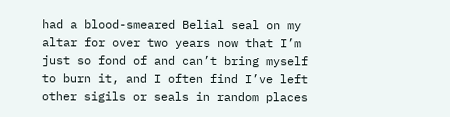had a blood-smeared Belial seal on my altar for over two years now that I’m just so fond of and can’t bring myself to burn it, and I often find I’ve left other sigils or seals in random places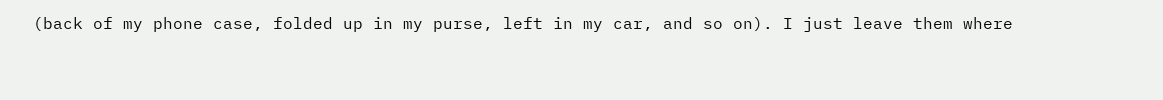(back of my phone case, folded up in my purse, left in my car, and so on). I just leave them where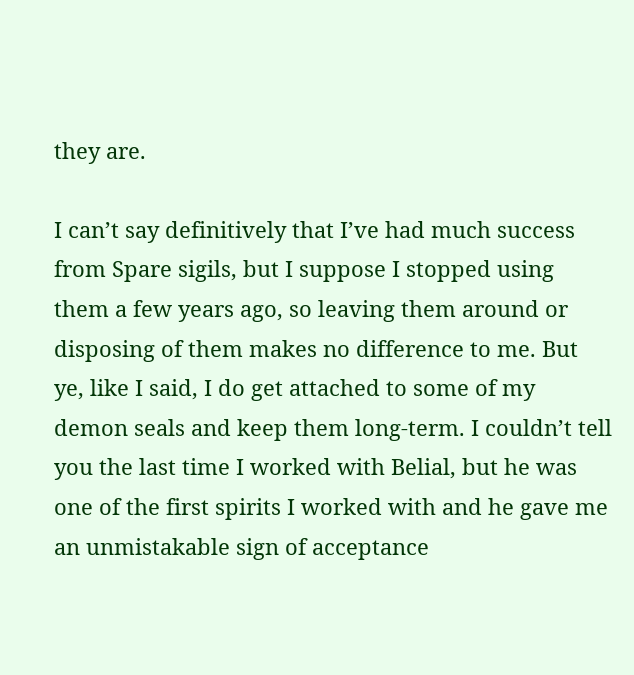they are.

I can’t say definitively that I’ve had much success from Spare sigils, but I suppose I stopped using them a few years ago, so leaving them around or disposing of them makes no difference to me. But ye, like I said, I do get attached to some of my demon seals and keep them long-term. I couldn’t tell you the last time I worked with Belial, but he was one of the first spirits I worked with and he gave me an unmistakable sign of acceptance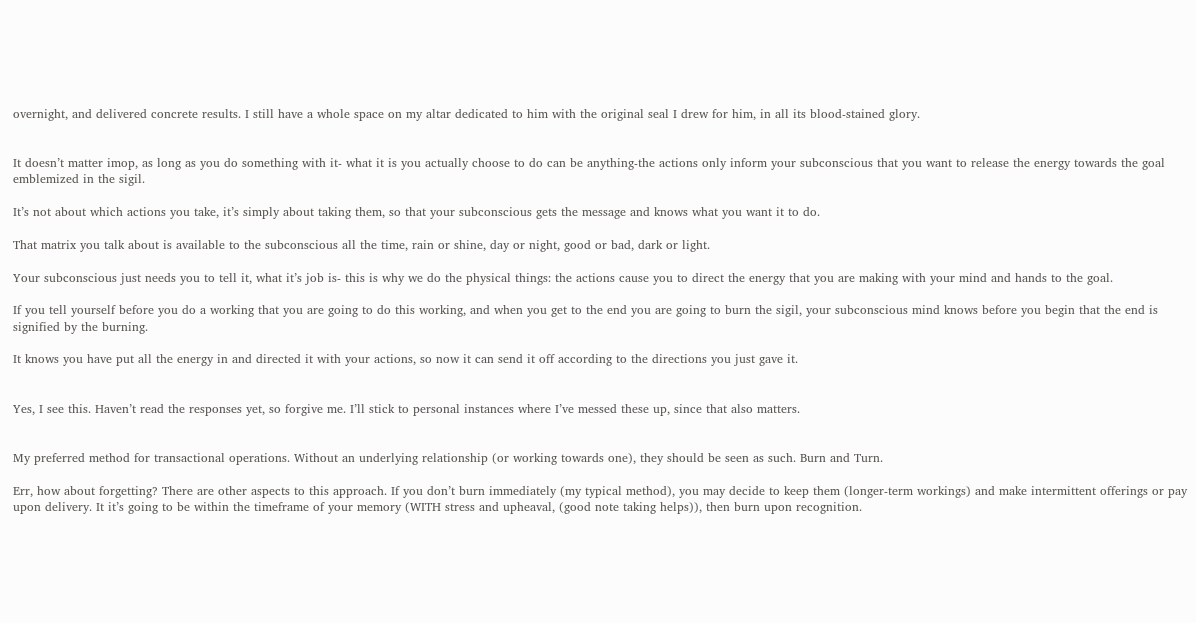overnight, and delivered concrete results. I still have a whole space on my altar dedicated to him with the original seal I drew for him, in all its blood-stained glory.


It doesn’t matter imop, as long as you do something with it- what it is you actually choose to do can be anything-the actions only inform your subconscious that you want to release the energy towards the goal emblemized in the sigil.

It’s not about which actions you take, it’s simply about taking them, so that your subconscious gets the message and knows what you want it to do.

That matrix you talk about is available to the subconscious all the time, rain or shine, day or night, good or bad, dark or light.

Your subconscious just needs you to tell it, what it’s job is- this is why we do the physical things: the actions cause you to direct the energy that you are making with your mind and hands to the goal.

If you tell yourself before you do a working that you are going to do this working, and when you get to the end you are going to burn the sigil, your subconscious mind knows before you begin that the end is signified by the burning.

It knows you have put all the energy in and directed it with your actions, so now it can send it off according to the directions you just gave it.


Yes, I see this. Haven’t read the responses yet, so forgive me. I’ll stick to personal instances where I’ve messed these up, since that also matters.


My preferred method for transactional operations. Without an underlying relationship (or working towards one), they should be seen as such. Burn and Turn.

Err, how about forgetting? There are other aspects to this approach. If you don’t burn immediately (my typical method), you may decide to keep them (longer-term workings) and make intermittent offerings or pay upon delivery. It it’s going to be within the timeframe of your memory (WITH stress and upheaval, (good note taking helps)), then burn upon recognition.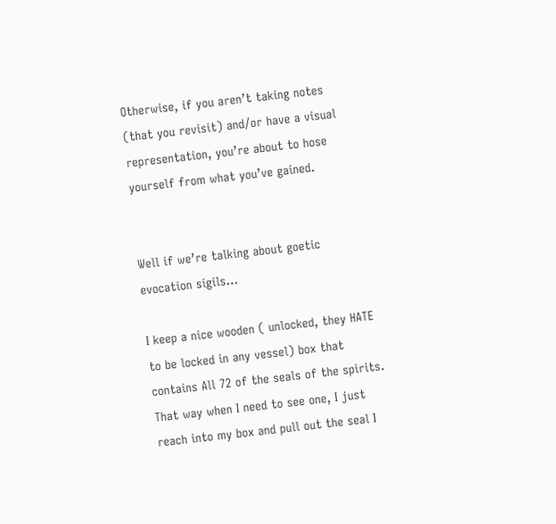Otherwise, if you aren’t taking notes (that you revisit) and/or have a visual representation, you’re about to hose yourself from what you’ve gained.


Well if we’re talking about goetic evocation sigils…

I keep a nice wooden ( unlocked, they HATE to be locked in any vessel) box that contains All 72 of the seals of the spirits. That way when I need to see one, I just reach into my box and pull out the seal I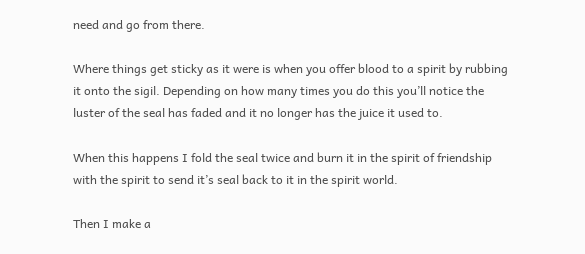need and go from there.

Where things get sticky as it were is when you offer blood to a spirit by rubbing it onto the sigil. Depending on how many times you do this you’ll notice the luster of the seal has faded and it no longer has the juice it used to.

When this happens I fold the seal twice and burn it in the spirit of friendship with the spirit to send it’s seal back to it in the spirit world.

Then I make a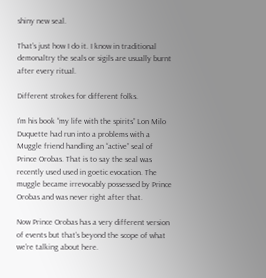shiny new seal.

That’s just how I do it. I know in traditional demonaltry the seals or sigils are usually burnt after every ritual.

Different strokes for different folks.

I’m his book “my life with the spirits” Lon Milo Duquette had run into a problems with a Muggle friend handling an “active” seal of Prince Orobas. That is to say the seal was recently used used in goetic evocation. The muggle became irrevocably possessed by Prince Orobas and was never right after that.

Now Prince Orobas has a very different version of events but that’s beyond the scope of what we’re talking about here.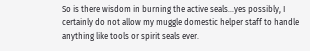So is there wisdom in burning the active seals…yes possibly, I certainly do not allow my muggle domestic helper staff to handle anything like tools or spirit seals ever.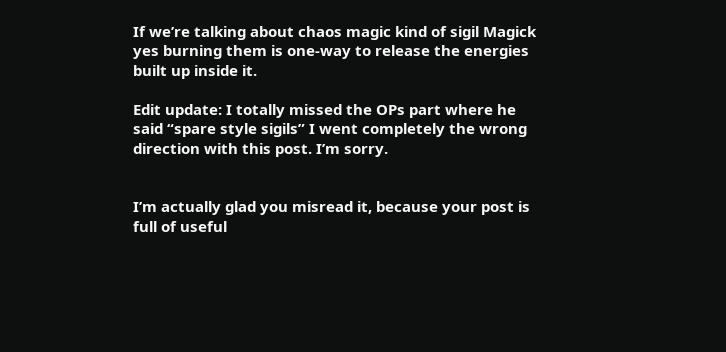If we’re talking about chaos magic kind of sigil Magick yes burning them is one-way to release the energies built up inside it.

Edit update: I totally missed the OPs part where he said “spare style sigils” I went completely the wrong direction with this post. I’m sorry.


I’m actually glad you misread it, because your post is full of useful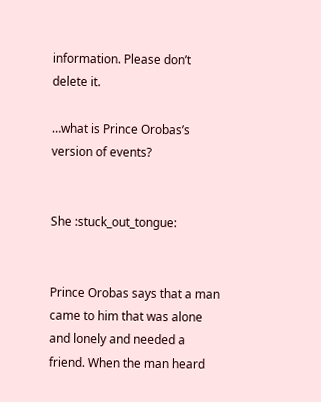information. Please don’t delete it.

…what is Prince Orobas’s version of events?


She :stuck_out_tongue:


Prince Orobas says that a man came to him that was alone and lonely and needed a friend. When the man heard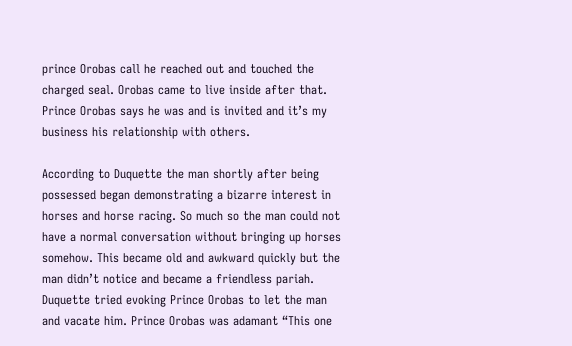prince Orobas call he reached out and touched the charged seal. Orobas came to live inside after that. Prince Orobas says he was and is invited and it’s my business his relationship with others.

According to Duquette the man shortly after being possessed began demonstrating a bizarre interest in horses and horse racing. So much so the man could not have a normal conversation without bringing up horses somehow. This became old and awkward quickly but the man didn’t notice and became a friendless pariah. Duquette tried evoking Prince Orobas to let the man and vacate him. Prince Orobas was adamant “This one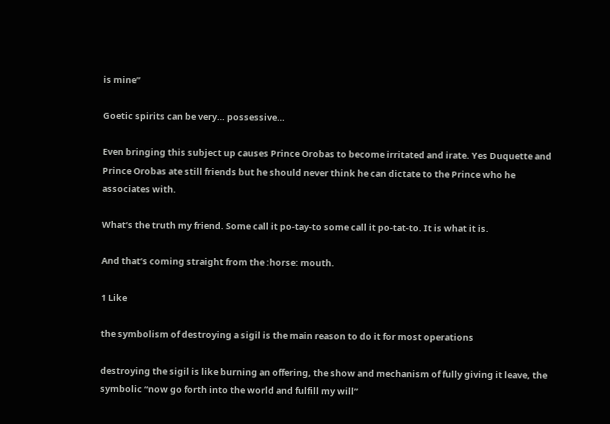is mine”

Goetic spirits can be very… possessive…

Even bringing this subject up causes Prince Orobas to become irritated and irate. Yes Duquette and Prince Orobas ate still friends but he should never think he can dictate to the Prince who he associates with.

What’s the truth my friend. Some call it po-tay-to some call it po-tat-to. It is what it is.

And that’s coming straight from the :horse: mouth.

1 Like

the symbolism of destroying a sigil is the main reason to do it for most operations

destroying the sigil is like burning an offering, the show and mechanism of fully giving it leave, the symbolic “now go forth into the world and fulfill my will”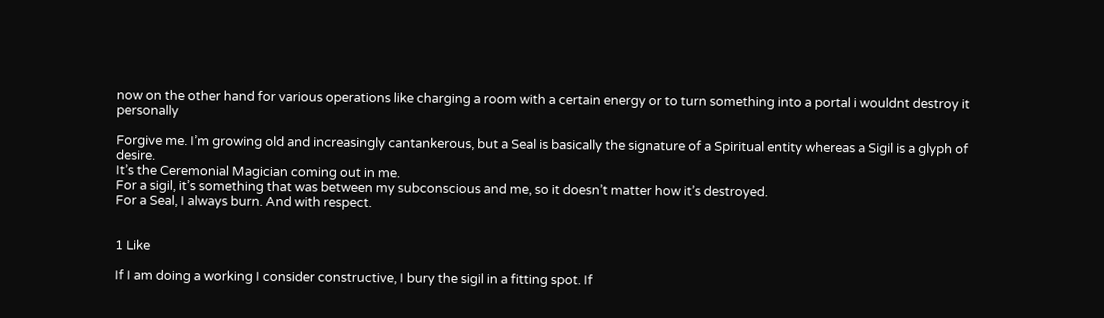now on the other hand for various operations like charging a room with a certain energy or to turn something into a portal i wouldnt destroy it personally

Forgive me. I’m growing old and increasingly cantankerous, but a Seal is basically the signature of a Spiritual entity whereas a Sigil is a glyph of desire.
It’s the Ceremonial Magician coming out in me.
For a sigil, it’s something that was between my subconscious and me, so it doesn’t matter how it’s destroyed.
For a Seal, I always burn. And with respect.


1 Like

If I am doing a working I consider constructive, I bury the sigil in a fitting spot. If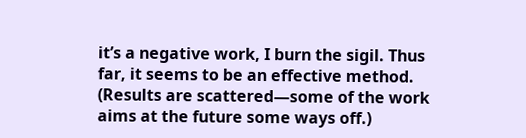it’s a negative work, I burn the sigil. Thus far, it seems to be an effective method. (Results are scattered—some of the work aims at the future some ways off.)